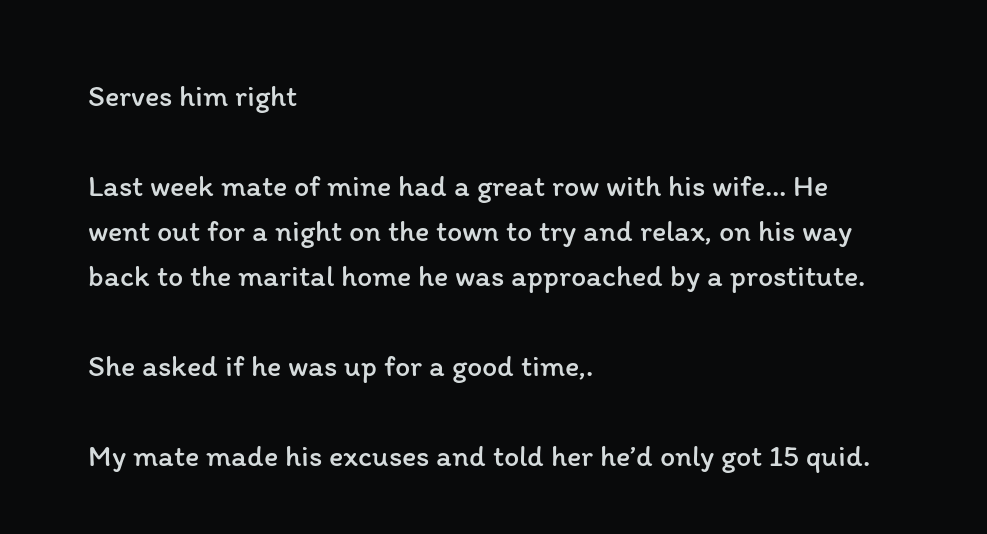Serves him right

Last week mate of mine had a great row with his wife… He went out for a night on the town to try and relax, on his way back to the marital home he was approached by a prostitute.

She asked if he was up for a good time,.

My mate made his excuses and told her he’d only got 15 quid.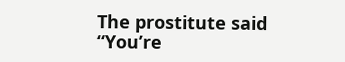The prostitute said “You’re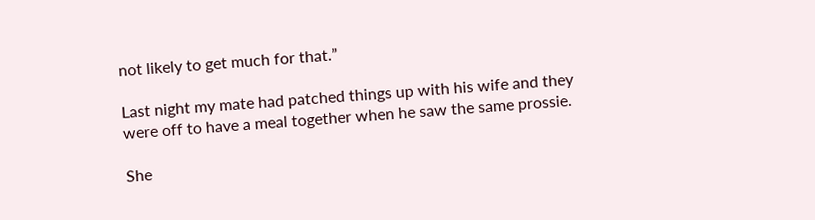not likely to get much for that.”

Last night my mate had patched things up with his wife and they were off to have a meal together when he saw the same prossie.

She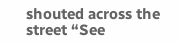shouted across the street “See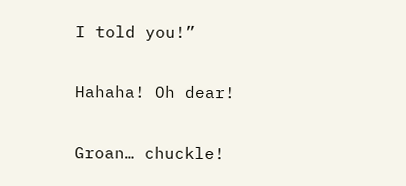I told you!”

Hahaha! Oh dear!

Groan… chuckle!